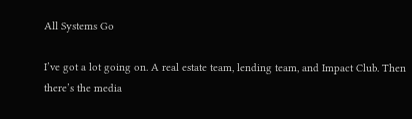All Systems Go

I’ve got a lot going on. A real estate team, lending team, and Impact Club. Then there’s the media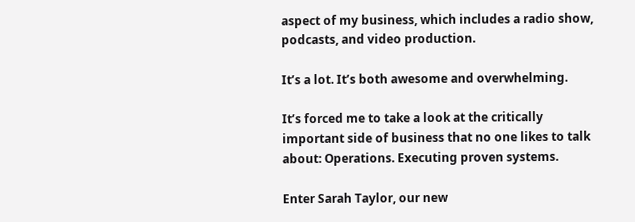aspect of my business, which includes a radio show, podcasts, and video production.

It’s a lot. It’s both awesome and overwhelming.

It’s forced me to take a look at the critically important side of business that no one likes to talk about: Operations. Executing proven systems.

Enter Sarah Taylor, our new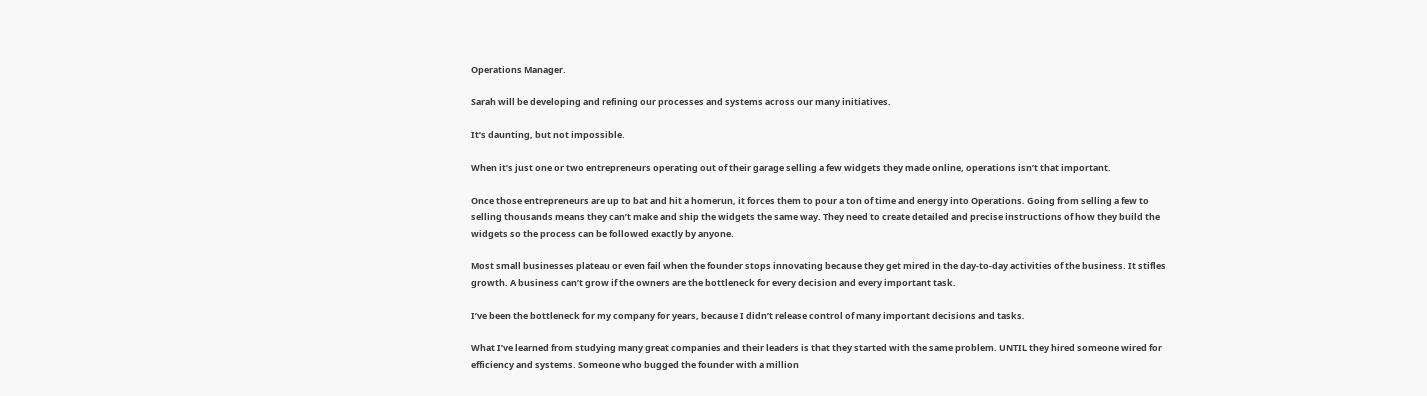Operations Manager.

Sarah will be developing and refining our processes and systems across our many initiatives.

It’s daunting, but not impossible.

When it’s just one or two entrepreneurs operating out of their garage selling a few widgets they made online, operations isn’t that important.

Once those entrepreneurs are up to bat and hit a homerun, it forces them to pour a ton of time and energy into Operations. Going from selling a few to selling thousands means they can’t make and ship the widgets the same way. They need to create detailed and precise instructions of how they build the widgets so the process can be followed exactly by anyone.

Most small businesses plateau or even fail when the founder stops innovating because they get mired in the day-to-day activities of the business. It stifles growth. A business can’t grow if the owners are the bottleneck for every decision and every important task.

I’ve been the bottleneck for my company for years, because I didn’t release control of many important decisions and tasks.

What I’ve learned from studying many great companies and their leaders is that they started with the same problem. UNTIL they hired someone wired for efficiency and systems. Someone who bugged the founder with a million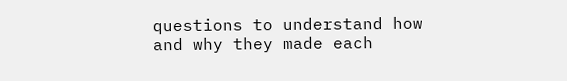questions to understand how and why they made each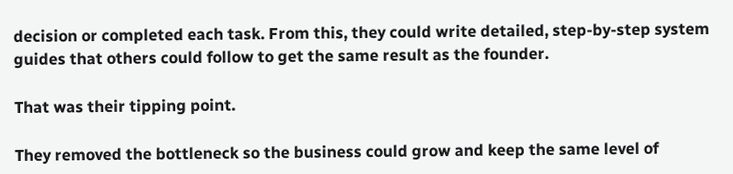decision or completed each task. From this, they could write detailed, step-by-step system guides that others could follow to get the same result as the founder.

That was their tipping point.

They removed the bottleneck so the business could grow and keep the same level of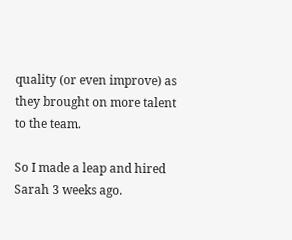quality (or even improve) as they brought on more talent to the team.

So I made a leap and hired Sarah 3 weeks ago.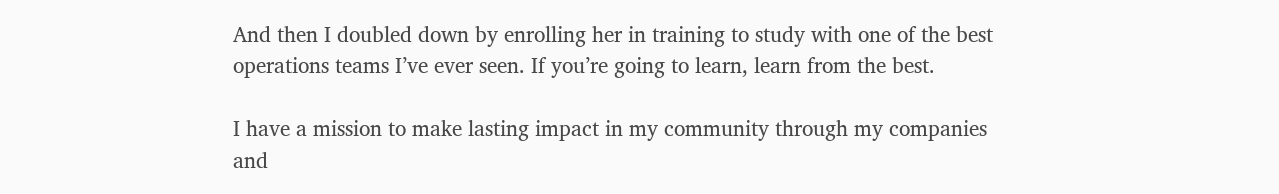And then I doubled down by enrolling her in training to study with one of the best operations teams I’ve ever seen. If you’re going to learn, learn from the best.

I have a mission to make lasting impact in my community through my companies and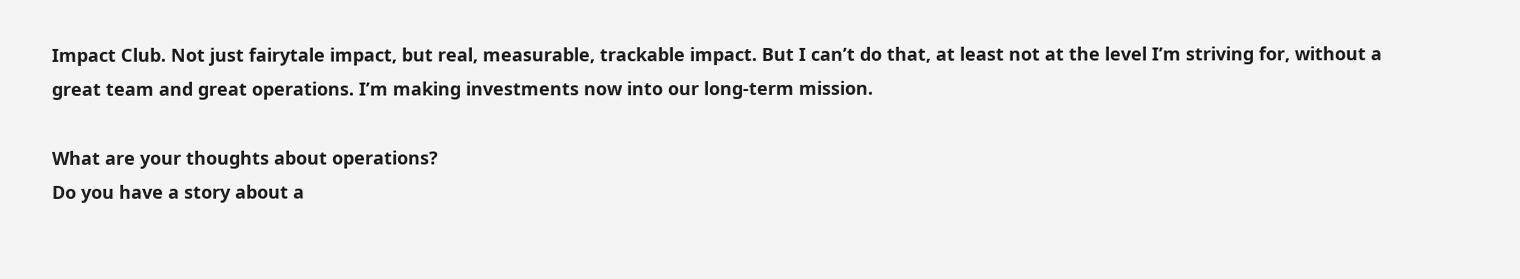Impact Club. Not just fairytale impact, but real, measurable, trackable impact. But I can’t do that, at least not at the level I’m striving for, without a great team and great operations. I’m making investments now into our long-term mission.

What are your thoughts about operations?
Do you have a story about a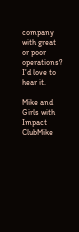company with great or poor operations?
I’d love to hear it.

Mike and Girls with Impact ClubMike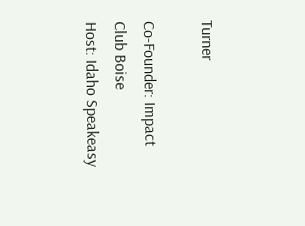Turner

Co-Founder: Impact Club Boise
Host: Idaho Speakeasy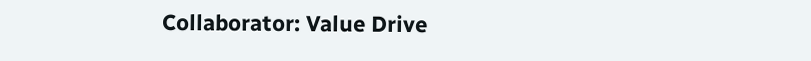Collaborator: Value Drive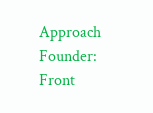Approach
Founder: Front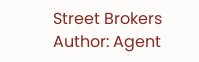Street Brokers
Author: Agent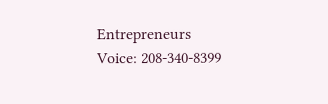Entrepreneurs
Voice: 208-340-8399